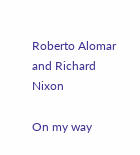Roberto Alomar and Richard Nixon

On my way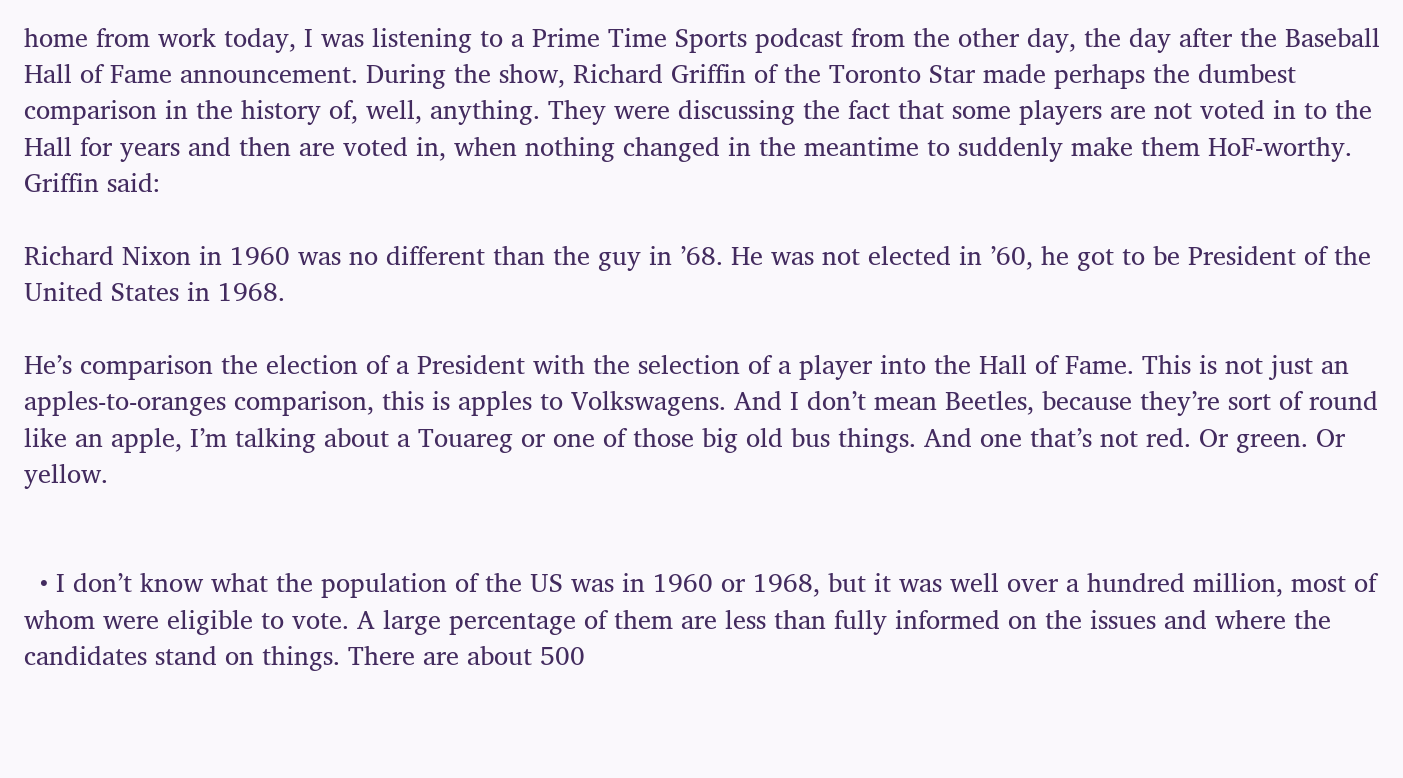home from work today, I was listening to a Prime Time Sports podcast from the other day, the day after the Baseball Hall of Fame announcement. During the show, Richard Griffin of the Toronto Star made perhaps the dumbest comparison in the history of, well, anything. They were discussing the fact that some players are not voted in to the Hall for years and then are voted in, when nothing changed in the meantime to suddenly make them HoF-worthy. Griffin said:

Richard Nixon in 1960 was no different than the guy in ’68. He was not elected in ’60, he got to be President of the United States in 1968.

He’s comparison the election of a President with the selection of a player into the Hall of Fame. This is not just an apples-to-oranges comparison, this is apples to Volkswagens. And I don’t mean Beetles, because they’re sort of round like an apple, I’m talking about a Touareg or one of those big old bus things. And one that’s not red. Or green. Or yellow.


  • I don’t know what the population of the US was in 1960 or 1968, but it was well over a hundred million, most of whom were eligible to vote. A large percentage of them are less than fully informed on the issues and where the candidates stand on things. There are about 500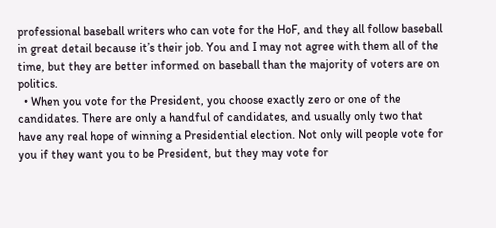professional baseball writers who can vote for the HoF, and they all follow baseball in great detail because it’s their job. You and I may not agree with them all of the time, but they are better informed on baseball than the majority of voters are on politics.
  • When you vote for the President, you choose exactly zero or one of the candidates. There are only a handful of candidates, and usually only two that have any real hope of winning a Presidential election. Not only will people vote for you if they want you to be President, but they may vote for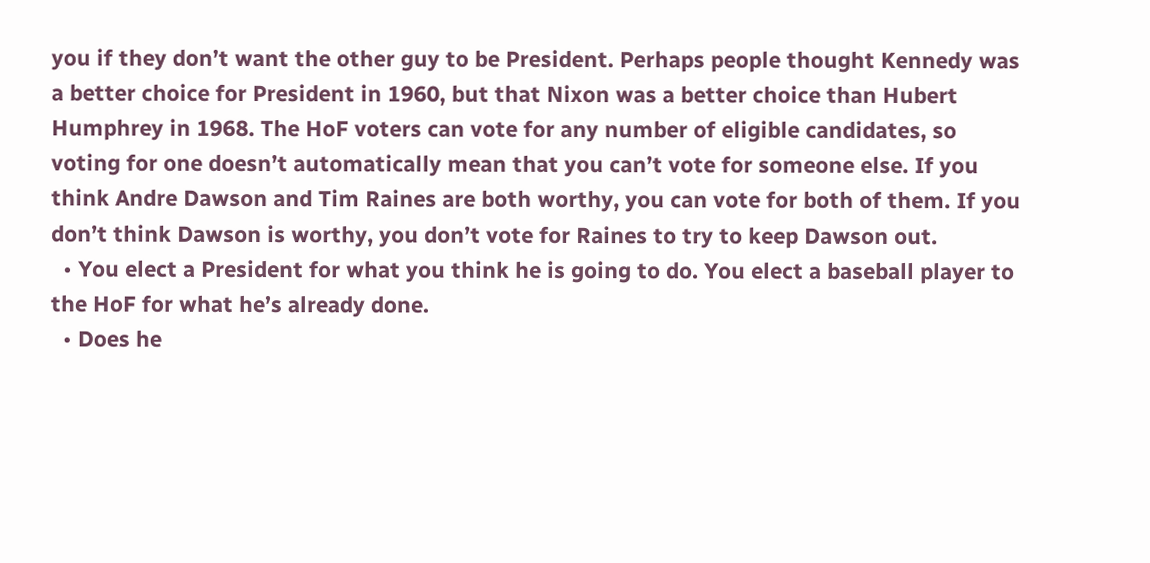you if they don’t want the other guy to be President. Perhaps people thought Kennedy was a better choice for President in 1960, but that Nixon was a better choice than Hubert Humphrey in 1968. The HoF voters can vote for any number of eligible candidates, so voting for one doesn’t automatically mean that you can’t vote for someone else. If you think Andre Dawson and Tim Raines are both worthy, you can vote for both of them. If you don’t think Dawson is worthy, you don’t vote for Raines to try to keep Dawson out.
  • You elect a President for what you think he is going to do. You elect a baseball player to the HoF for what he’s already done.
  • Does he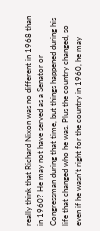really think that Richard Nixon was no different in 1968 than in 1960? He may not have served as a Senator or Congressman during that time, but things happened during his life that changed who he was. Plus the country changed, so even if he wasn’t right for the country in 1960, he may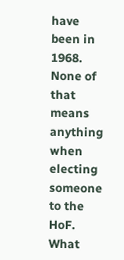have been in 1968. None of that means anything when electing someone to the HoF. What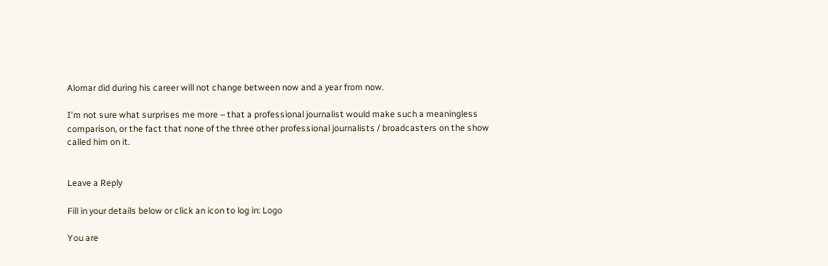Alomar did during his career will not change between now and a year from now.

I’m not sure what surprises me more – that a professional journalist would make such a meaningless comparison, or the fact that none of the three other professional journalists / broadcasters on the show called him on it.


Leave a Reply

Fill in your details below or click an icon to log in: Logo

You are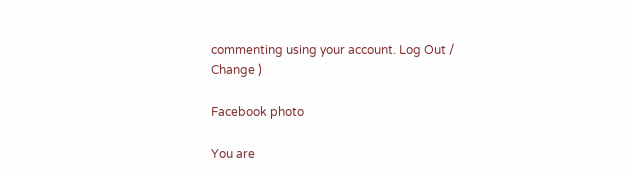commenting using your account. Log Out /  Change )

Facebook photo

You are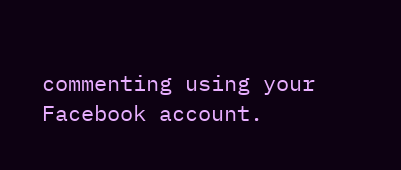commenting using your Facebook account.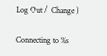Log Out /  Change )

Connecting to %s